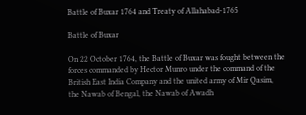Battle of Buxar 1764 and Treaty of Allahabad-1765

Battle of Buxar

On 22 October 1764, the Battle of Buxar was fought between the forces commanded by Hector Munro under the command of the British East India Company and the united army of Mir Qasim, the Nawab of Bengal, the Nawab of Awadh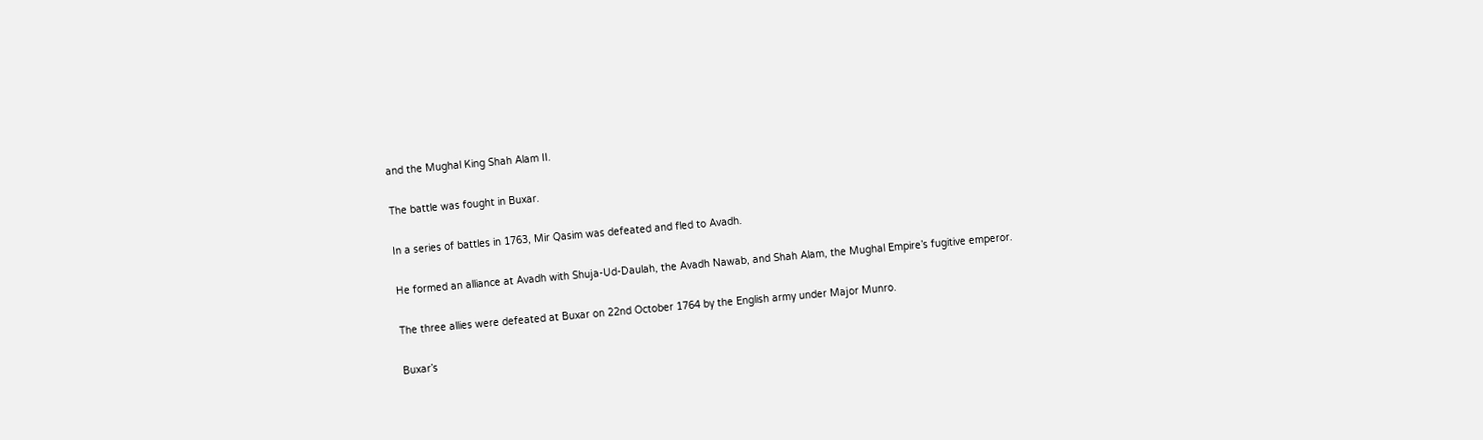and the Mughal King Shah Alam II.

The battle was fought in Buxar.

In a series of battles in 1763, Mir Qasim was defeated and fled to Avadh.

He formed an alliance at Avadh with Shuja-Ud-Daulah, the Avadh Nawab, and Shah Alam, the Mughal Empire’s fugitive emperor.

The three allies were defeated at Buxar on 22nd October 1764 by the English army under Major Munro.

Buxar’s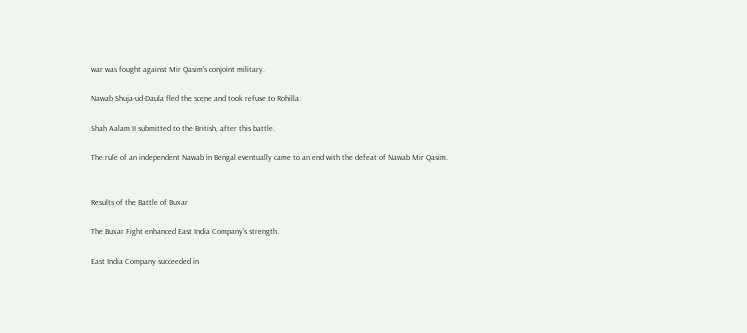war was fought against Mir Qasim’s conjoint military.

Nawab Shuja-ud-Daula fled the scene and took refuse to Rohilla.

Shah Aalam II submitted to the British, after this battle.

The rule of an independent Nawab in Bengal eventually came to an end with the defeat of Nawab Mir Qasim.


Results of the Battle of Buxar

The Buxar Fight enhanced East India Company’s strength.

East India Company succeeded in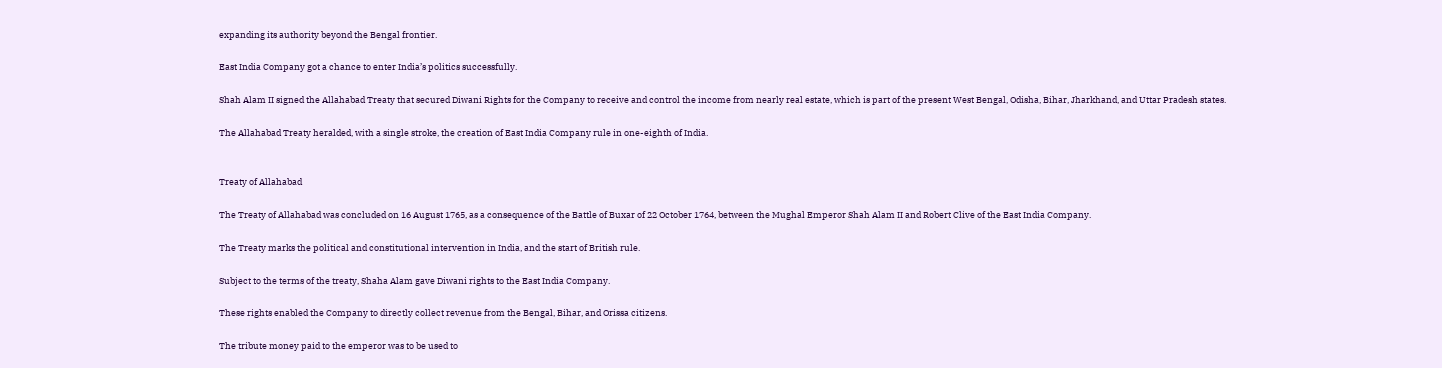expanding its authority beyond the Bengal frontier.

East India Company got a chance to enter India’s politics successfully.

Shah Alam II signed the Allahabad Treaty that secured Diwani Rights for the Company to receive and control the income from nearly real estate, which is part of the present West Bengal, Odisha, Bihar, Jharkhand, and Uttar Pradesh states.

The Allahabad Treaty heralded, with a single stroke, the creation of East India Company rule in one-eighth of India.


Treaty of Allahabad

The Treaty of Allahabad was concluded on 16 August 1765, as a consequence of the Battle of Buxar of 22 October 1764, between the Mughal Emperor Shah Alam II and Robert Clive of the East India Company.

The Treaty marks the political and constitutional intervention in India, and the start of British rule.

Subject to the terms of the treaty, Shaha Alam gave Diwani rights to the East India Company.

These rights enabled the Company to directly collect revenue from the Bengal, Bihar, and Orissa citizens.

The tribute money paid to the emperor was to be used to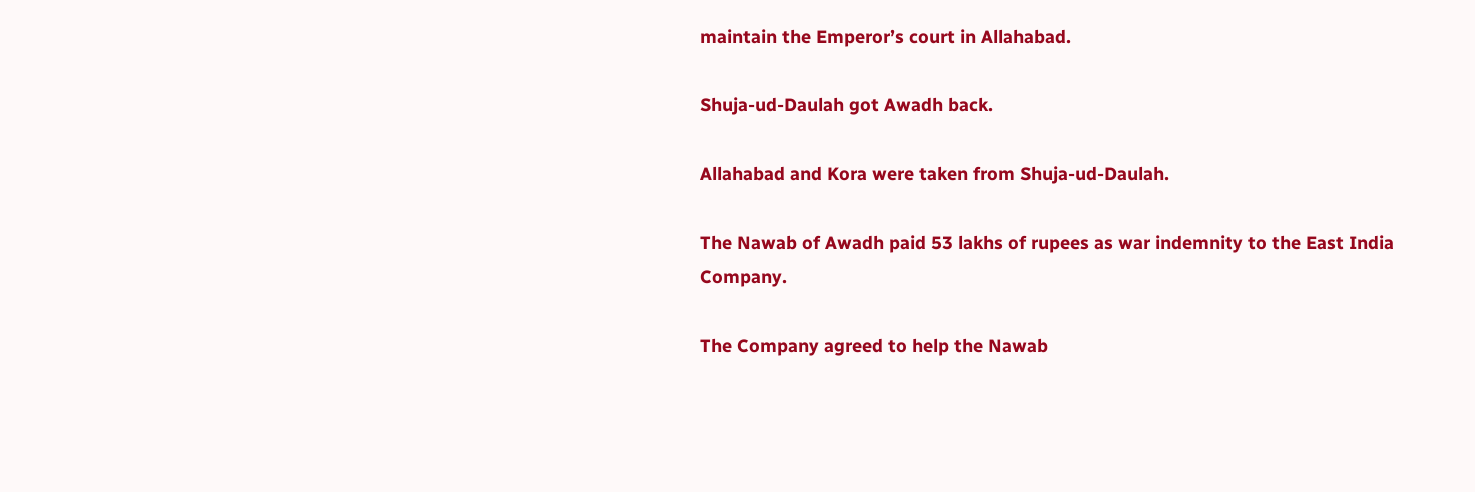maintain the Emperor’s court in Allahabad.

Shuja-ud-Daulah got Awadh back.

Allahabad and Kora were taken from Shuja-ud-Daulah.

The Nawab of Awadh paid 53 lakhs of rupees as war indemnity to the East India Company.

The Company agreed to help the Nawab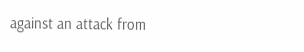against an attack from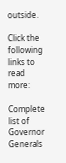outside.

Click the following links to read more:

Complete list of Governor Generals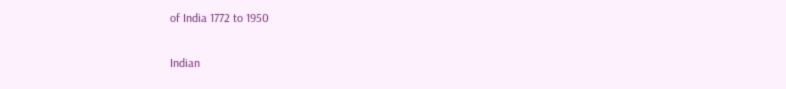of India 1772 to 1950

Indian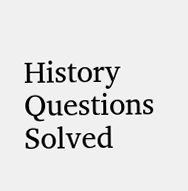History Questions Solved